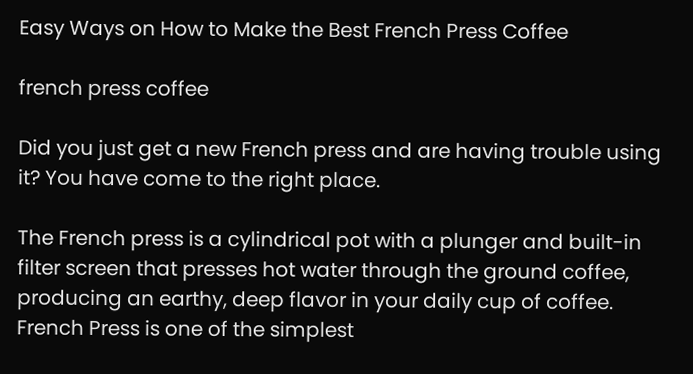Easy Ways on How to Make the Best French Press Coffee

french press coffee

Did you just get a new French press and are having trouble using it? You have come to the right place.

The French press is a cylindrical pot with a plunger and built-in filter screen that presses hot water through the ground coffee, producing an earthy, deep flavor in your daily cup of coffee. French Press is one of the simplest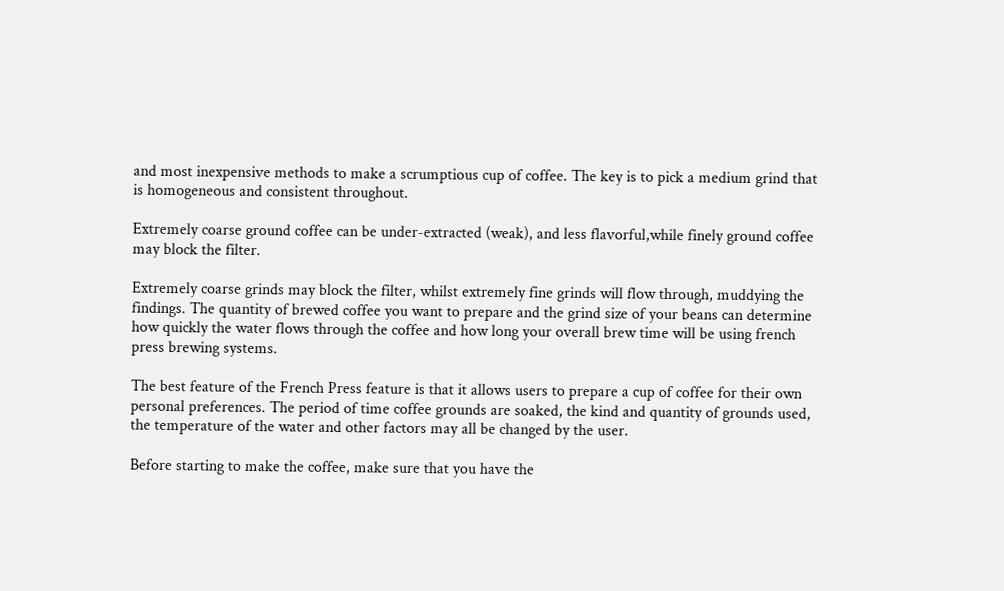and most inexpensive methods to make a scrumptious cup of coffee. The key is to pick a medium grind that is homogeneous and consistent throughout.

Extremely coarse ground coffee can be under-extracted (weak), and less flavorful,while finely ground coffee may block the filter.

Extremely coarse grinds may block the filter, whilst extremely fine grinds will flow through, muddying the findings. The quantity of brewed coffee you want to prepare and the grind size of your beans can determine how quickly the water flows through the coffee and how long your overall brew time will be using french press brewing systems.

The best feature of the French Press feature is that it allows users to prepare a cup of coffee for their own personal preferences. The period of time coffee grounds are soaked, the kind and quantity of grounds used, the temperature of the water and other factors may all be changed by the user.

Before starting to make the coffee, make sure that you have the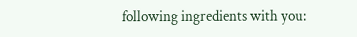following ingredients with you: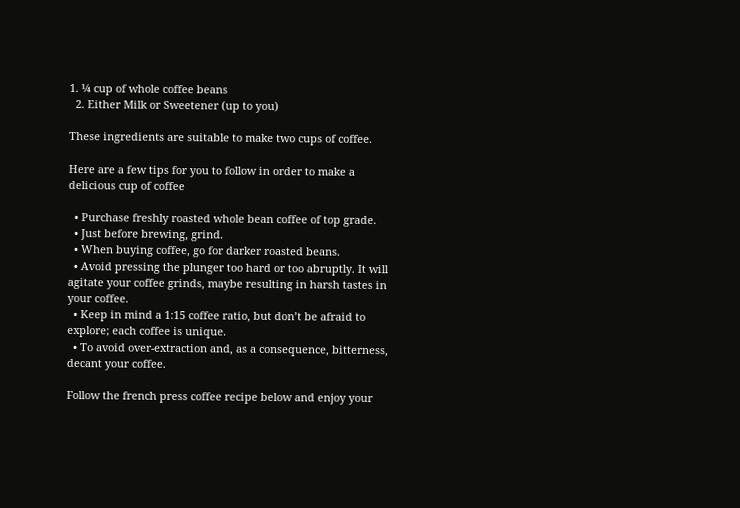1. ¼ cup of whole coffee beans
  2. Either Milk or Sweetener (up to you)

These ingredients are suitable to make two cups of coffee.

Here are a few tips for you to follow in order to make a delicious cup of coffee

  • Purchase freshly roasted whole bean coffee of top grade.
  • Just before brewing, grind.
  • When buying coffee, go for darker roasted beans.
  • Avoid pressing the plunger too hard or too abruptly. It will agitate your coffee grinds, maybe resulting in harsh tastes in your coffee.
  • Keep in mind a 1:15 coffee ratio, but don’t be afraid to explore; each coffee is unique.
  • To avoid over-extraction and, as a consequence, bitterness, decant your coffee.

Follow the french press coffee recipe below and enjoy your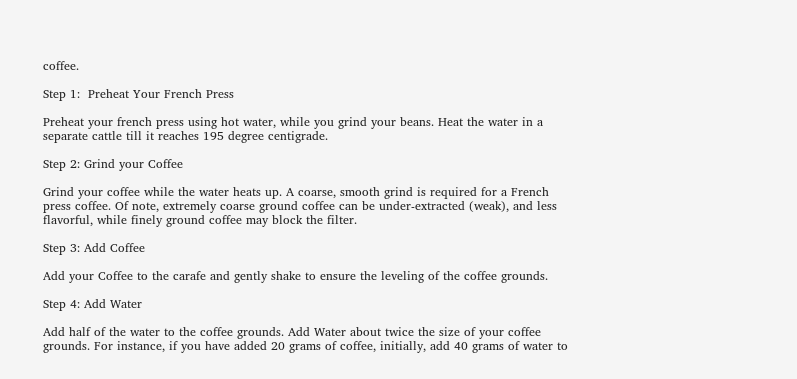coffee.

Step 1:  Preheat Your French Press

Preheat your french press using hot water, while you grind your beans. Heat the water in a separate cattle till it reaches 195 degree centigrade.

Step 2: Grind your Coffee

Grind your coffee while the water heats up. A coarse, smooth grind is required for a French press coffee. Of note, extremely coarse ground coffee can be under-extracted (weak), and less flavorful, while finely ground coffee may block the filter.

Step 3: Add Coffee

Add your Coffee to the carafe and gently shake to ensure the leveling of the coffee grounds.

Step 4: Add Water

Add half of the water to the coffee grounds. Add Water about twice the size of your coffee grounds. For instance, if you have added 20 grams of coffee, initially, add 40 grams of water to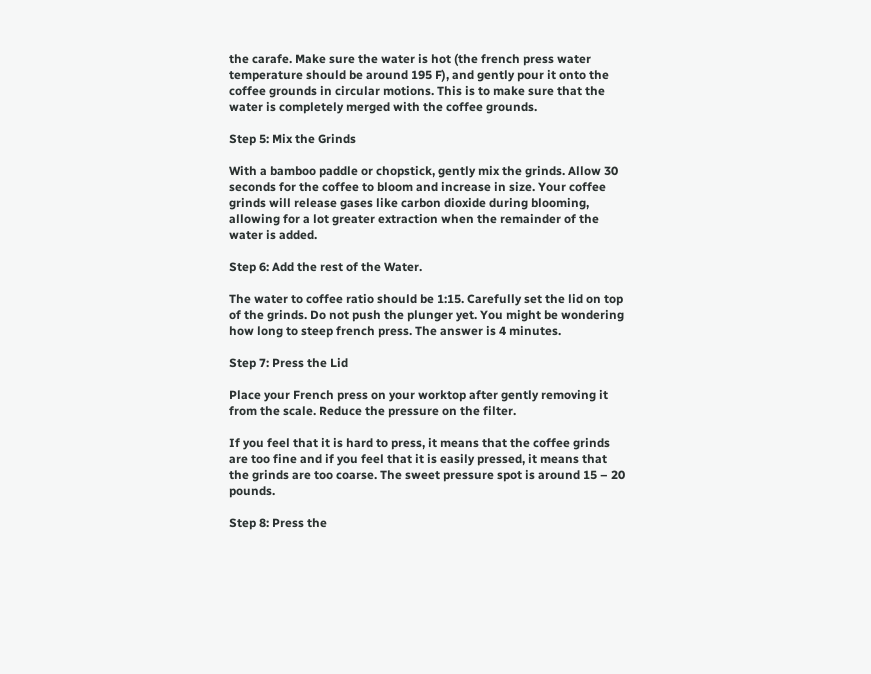the carafe. Make sure the water is hot (the french press water temperature should be around 195 F), and gently pour it onto the coffee grounds in circular motions. This is to make sure that the water is completely merged with the coffee grounds.

Step 5: Mix the Grinds

With a bamboo paddle or chopstick, gently mix the grinds. Allow 30 seconds for the coffee to bloom and increase in size. Your coffee grinds will release gases like carbon dioxide during blooming, allowing for a lot greater extraction when the remainder of the water is added.

Step 6: Add the rest of the Water.

The water to coffee ratio should be 1:15. Carefully set the lid on top of the grinds. Do not push the plunger yet. You might be wondering how long to steep french press. The answer is 4 minutes.

Step 7: Press the Lid

Place your French press on your worktop after gently removing it from the scale. Reduce the pressure on the filter.

If you feel that it is hard to press, it means that the coffee grinds are too fine and if you feel that it is easily pressed, it means that the grinds are too coarse. The sweet pressure spot is around 15 – 20 pounds.

Step 8: Press the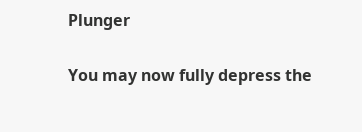Plunger

You may now fully depress the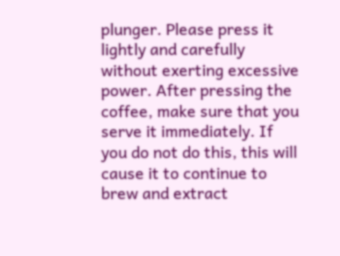plunger. Please press it lightly and carefully without exerting excessive power. After pressing the coffee, make sure that you serve it immediately. If you do not do this, this will cause it to continue to brew and extract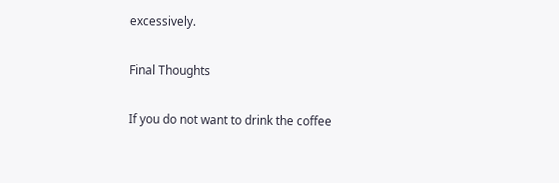excessively.

Final Thoughts

If you do not want to drink the coffee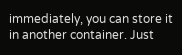immediately, you can store it in another container. Just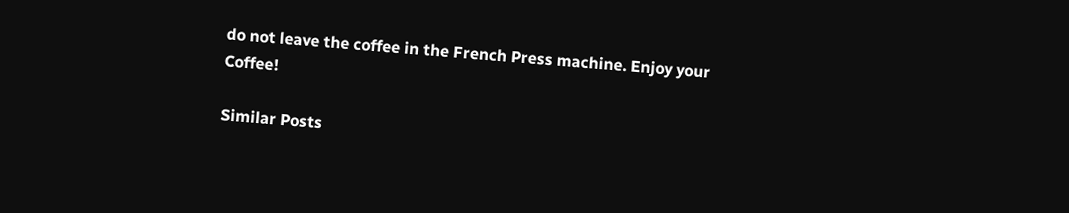do not leave the coffee in the French Press machine. Enjoy your Coffee!

Similar Posts